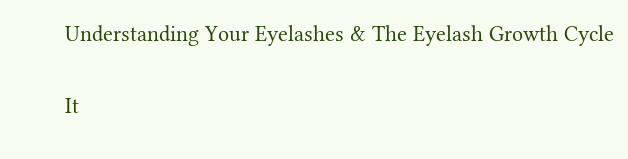Understanding Your Eyelashes & The Eyelash Growth Cycle


It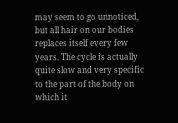may seem to go unnoticed, but all hair on our bodies replaces itself every few years. The cycle is actually quite slow and very specific to the part of the body on which it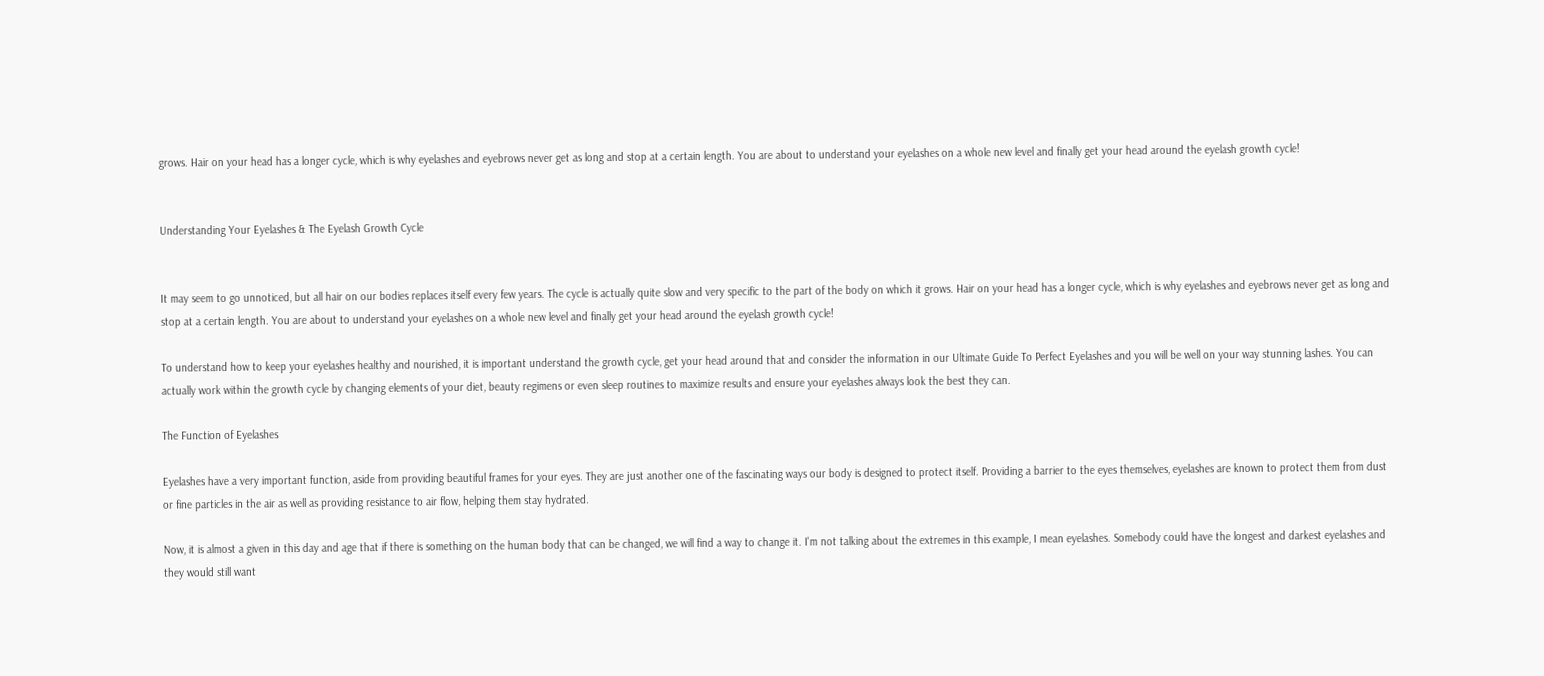grows. Hair on your head has a longer cycle, which is why eyelashes and eyebrows never get as long and stop at a certain length. You are about to understand your eyelashes on a whole new level and finally get your head around the eyelash growth cycle!


Understanding Your Eyelashes & The Eyelash Growth Cycle


It may seem to go unnoticed, but all hair on our bodies replaces itself every few years. The cycle is actually quite slow and very specific to the part of the body on which it grows. Hair on your head has a longer cycle, which is why eyelashes and eyebrows never get as long and stop at a certain length. You are about to understand your eyelashes on a whole new level and finally get your head around the eyelash growth cycle!

To understand how to keep your eyelashes healthy and nourished, it is important understand the growth cycle, get your head around that and consider the information in our Ultimate Guide To Perfect Eyelashes and you will be well on your way stunning lashes. You can actually work within the growth cycle by changing elements of your diet, beauty regimens or even sleep routines to maximize results and ensure your eyelashes always look the best they can.

The Function of Eyelashes

Eyelashes have a very important function, aside from providing beautiful frames for your eyes. They are just another one of the fascinating ways our body is designed to protect itself. Providing a barrier to the eyes themselves, eyelashes are known to protect them from dust or fine particles in the air as well as providing resistance to air flow, helping them stay hydrated.

Now, it is almost a given in this day and age that if there is something on the human body that can be changed, we will find a way to change it. I'm not talking about the extremes in this example, I mean eyelashes. Somebody could have the longest and darkest eyelashes and they would still want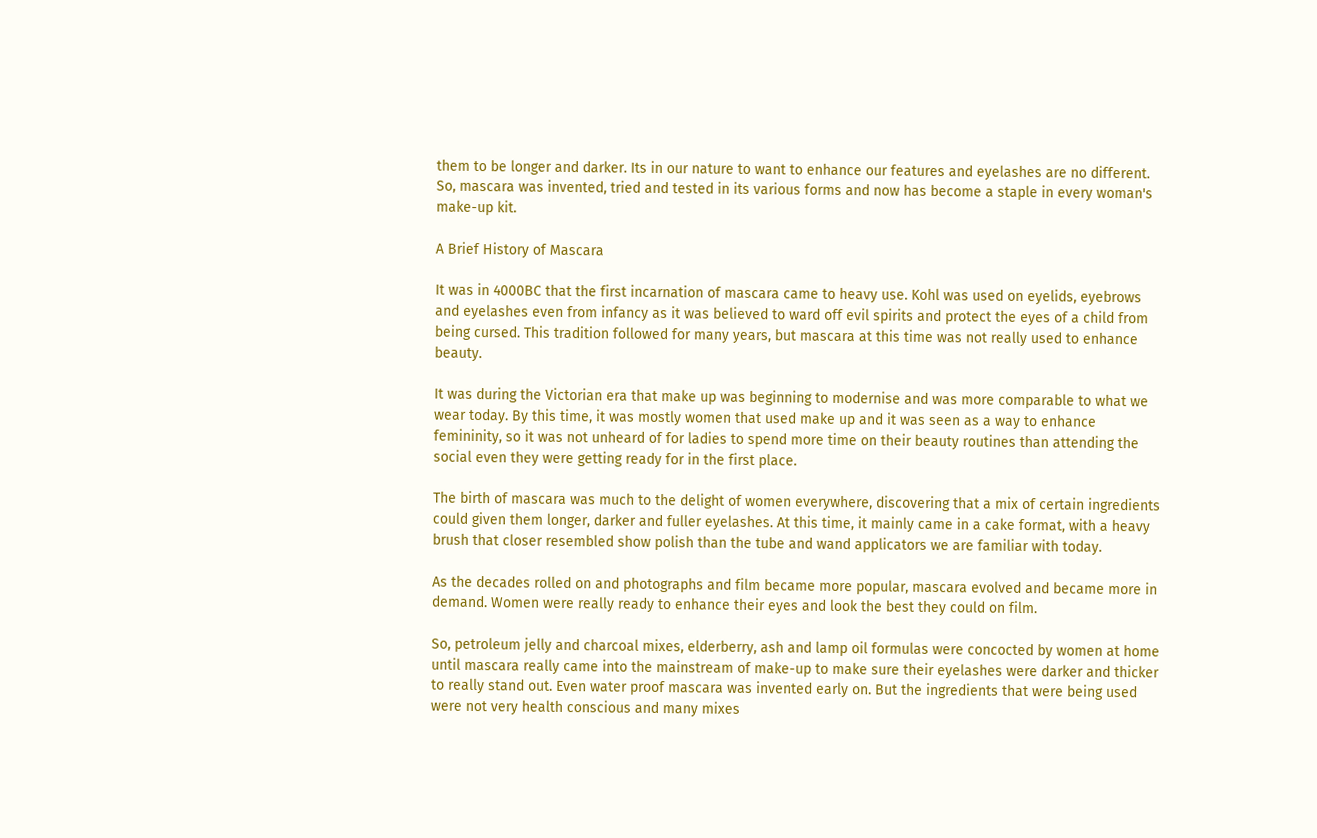them to be longer and darker. Its in our nature to want to enhance our features and eyelashes are no different. So, mascara was invented, tried and tested in its various forms and now has become a staple in every woman's make-up kit.

A Brief History of Mascara

It was in 4000BC that the first incarnation of mascara came to heavy use. Kohl was used on eyelids, eyebrows and eyelashes even from infancy as it was believed to ward off evil spirits and protect the eyes of a child from being cursed. This tradition followed for many years, but mascara at this time was not really used to enhance beauty.

It was during the Victorian era that make up was beginning to modernise and was more comparable to what we wear today. By this time, it was mostly women that used make up and it was seen as a way to enhance femininity, so it was not unheard of for ladies to spend more time on their beauty routines than attending the social even they were getting ready for in the first place.

The birth of mascara was much to the delight of women everywhere, discovering that a mix of certain ingredients could given them longer, darker and fuller eyelashes. At this time, it mainly came in a cake format, with a heavy brush that closer resembled show polish than the tube and wand applicators we are familiar with today.

As the decades rolled on and photographs and film became more popular, mascara evolved and became more in demand. Women were really ready to enhance their eyes and look the best they could on film.

So, petroleum jelly and charcoal mixes, elderberry, ash and lamp oil formulas were concocted by women at home until mascara really came into the mainstream of make-up to make sure their eyelashes were darker and thicker to really stand out. Even water proof mascara was invented early on. But the ingredients that were being used were not very health conscious and many mixes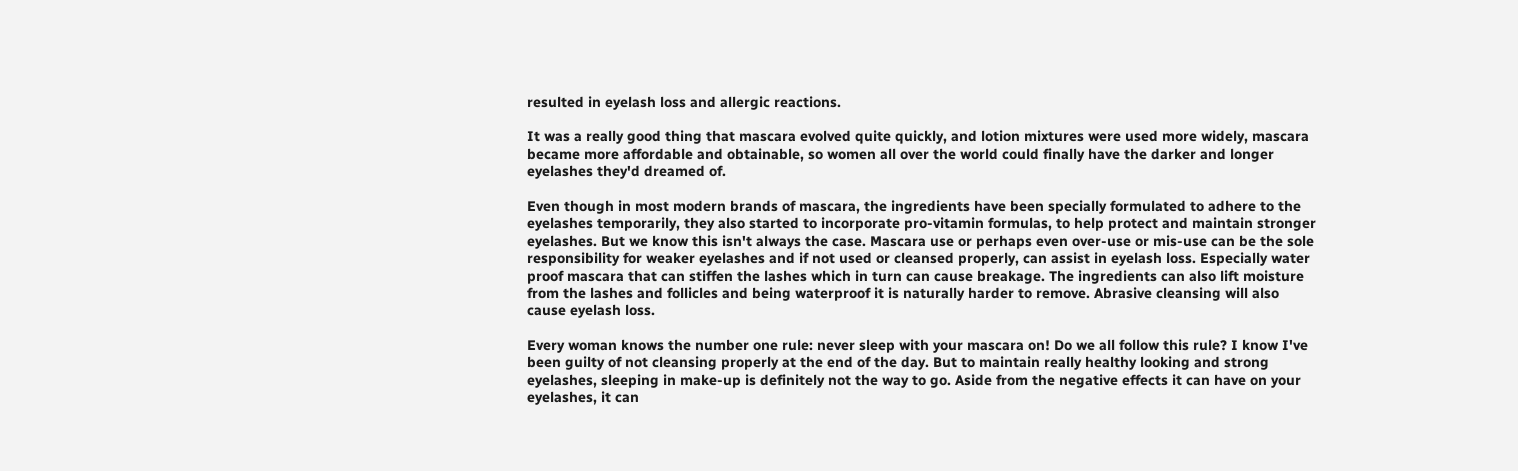resulted in eyelash loss and allergic reactions.

It was a really good thing that mascara evolved quite quickly, and lotion mixtures were used more widely, mascara became more affordable and obtainable, so women all over the world could finally have the darker and longer eyelashes they'd dreamed of.

Even though in most modern brands of mascara, the ingredients have been specially formulated to adhere to the eyelashes temporarily, they also started to incorporate pro-vitamin formulas, to help protect and maintain stronger eyelashes. But we know this isn't always the case. Mascara use or perhaps even over-use or mis-use can be the sole responsibility for weaker eyelashes and if not used or cleansed properly, can assist in eyelash loss. Especially water proof mascara that can stiffen the lashes which in turn can cause breakage. The ingredients can also lift moisture from the lashes and follicles and being waterproof it is naturally harder to remove. Abrasive cleansing will also cause eyelash loss.

Every woman knows the number one rule: never sleep with your mascara on! Do we all follow this rule? I know I've been guilty of not cleansing properly at the end of the day. But to maintain really healthy looking and strong eyelashes, sleeping in make-up is definitely not the way to go. Aside from the negative effects it can have on your eyelashes, it can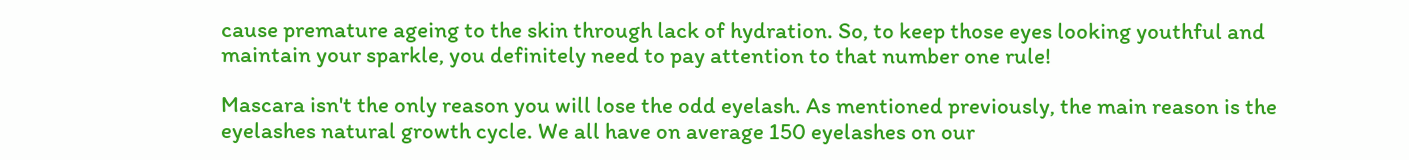cause premature ageing to the skin through lack of hydration. So, to keep those eyes looking youthful and maintain your sparkle, you definitely need to pay attention to that number one rule!

Mascara isn't the only reason you will lose the odd eyelash. As mentioned previously, the main reason is the eyelashes natural growth cycle. We all have on average 150 eyelashes on our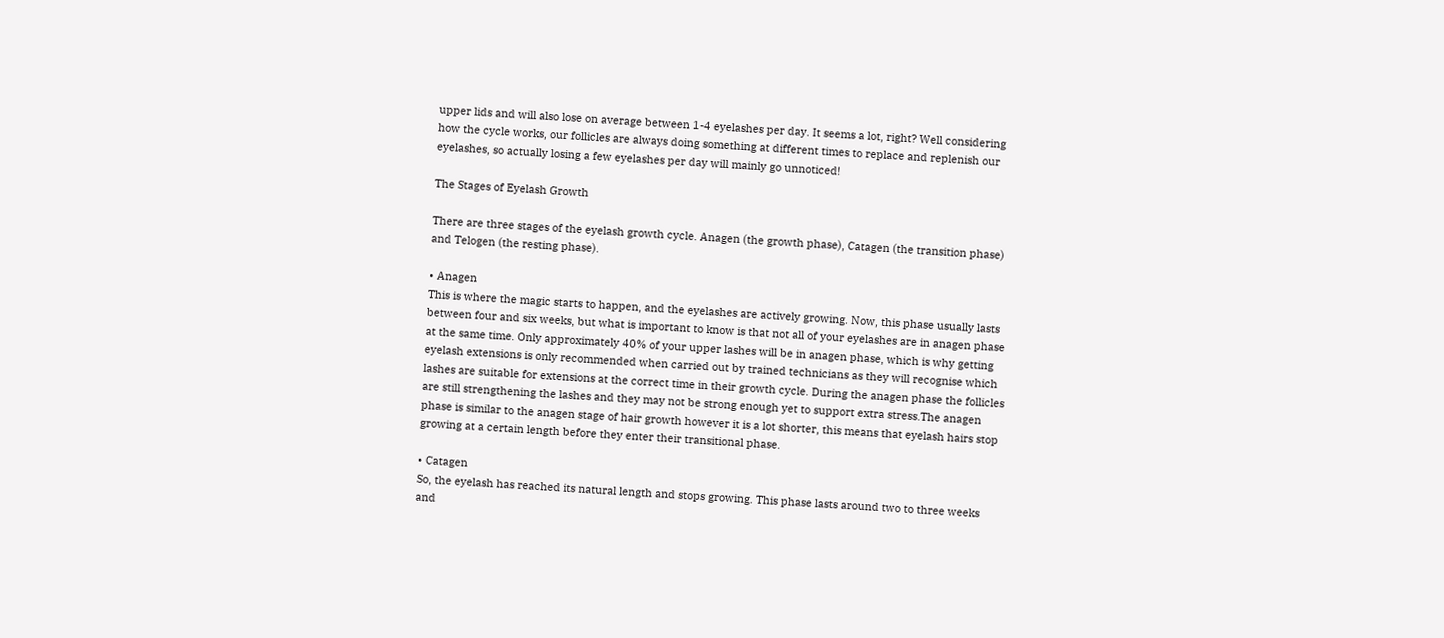upper lids and will also lose on average between 1-4 eyelashes per day. It seems a lot, right? Well considering how the cycle works, our follicles are always doing something at different times to replace and replenish our eyelashes, so actually losing a few eyelashes per day will mainly go unnoticed!

The Stages of Eyelash Growth

There are three stages of the eyelash growth cycle. Anagen (the growth phase), Catagen (the transition phase) and Telogen (the resting phase).

• Anagen
This is where the magic starts to happen, and the eyelashes are actively growing. Now, this phase usually lasts between four and six weeks, but what is important to know is that not all of your eyelashes are in anagen phase at the same time. Only approximately 40% of your upper lashes will be in anagen phase, which is why getting eyelash extensions is only recommended when carried out by trained technicians as they will recognise which lashes are suitable for extensions at the correct time in their growth cycle. During the anagen phase the follicles are still strengthening the lashes and they may not be strong enough yet to support extra stress.The anagen phase is similar to the anagen stage of hair growth however it is a lot shorter, this means that eyelash hairs stop growing at a certain length before they enter their transitional phase.

• Catagen
So, the eyelash has reached its natural length and stops growing. This phase lasts around two to three weeks and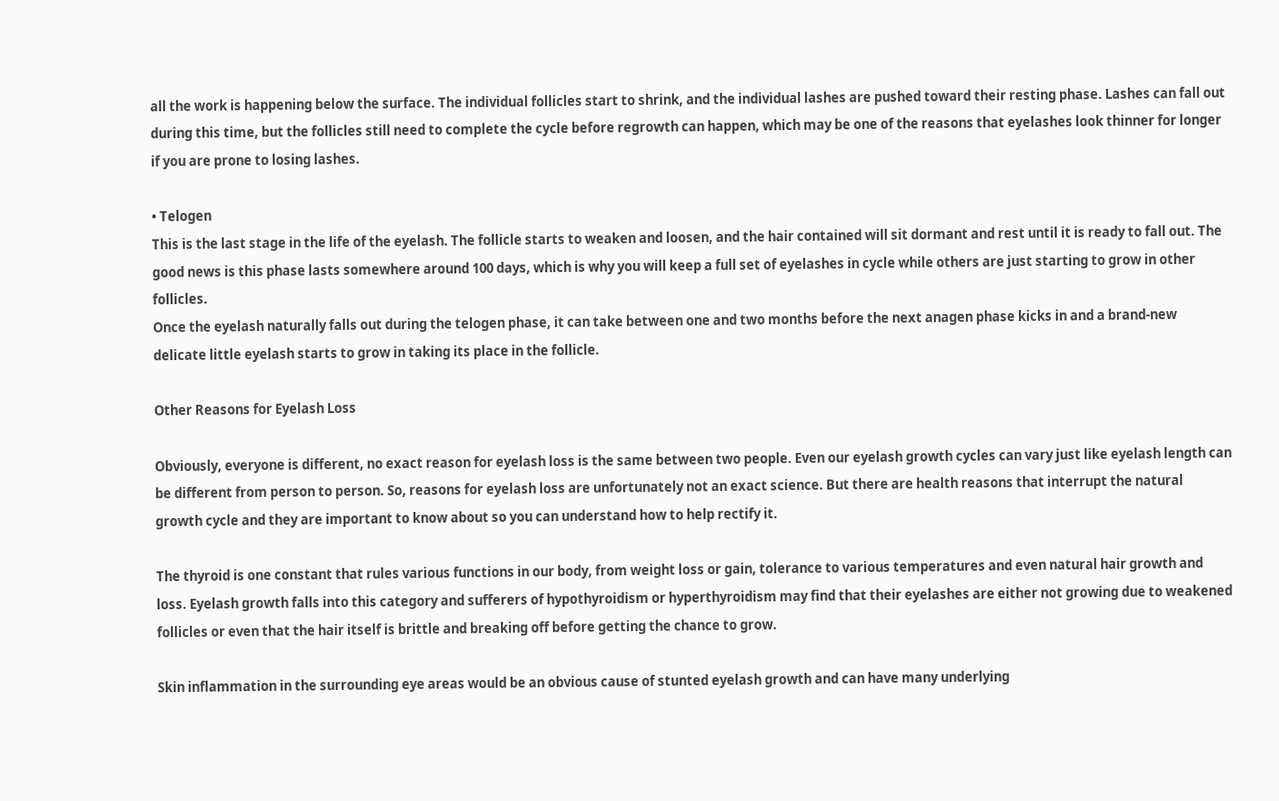all the work is happening below the surface. The individual follicles start to shrink, and the individual lashes are pushed toward their resting phase. Lashes can fall out during this time, but the follicles still need to complete the cycle before regrowth can happen, which may be one of the reasons that eyelashes look thinner for longer if you are prone to losing lashes.

• Telogen
This is the last stage in the life of the eyelash. The follicle starts to weaken and loosen, and the hair contained will sit dormant and rest until it is ready to fall out. The good news is this phase lasts somewhere around 100 days, which is why you will keep a full set of eyelashes in cycle while others are just starting to grow in other follicles.
Once the eyelash naturally falls out during the telogen phase, it can take between one and two months before the next anagen phase kicks in and a brand-new delicate little eyelash starts to grow in taking its place in the follicle.

Other Reasons for Eyelash Loss

Obviously, everyone is different, no exact reason for eyelash loss is the same between two people. Even our eyelash growth cycles can vary just like eyelash length can be different from person to person. So, reasons for eyelash loss are unfortunately not an exact science. But there are health reasons that interrupt the natural growth cycle and they are important to know about so you can understand how to help rectify it.

The thyroid is one constant that rules various functions in our body, from weight loss or gain, tolerance to various temperatures and even natural hair growth and loss. Eyelash growth falls into this category and sufferers of hypothyroidism or hyperthyroidism may find that their eyelashes are either not growing due to weakened follicles or even that the hair itself is brittle and breaking off before getting the chance to grow.

Skin inflammation in the surrounding eye areas would be an obvious cause of stunted eyelash growth and can have many underlying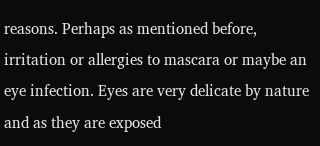reasons. Perhaps as mentioned before, irritation or allergies to mascara or maybe an eye infection. Eyes are very delicate by nature and as they are exposed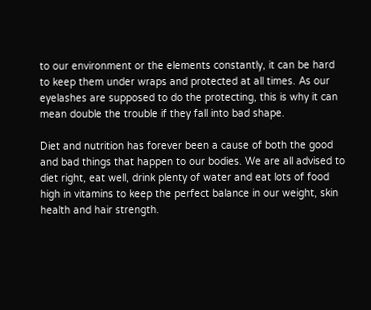to our environment or the elements constantly, it can be hard to keep them under wraps and protected at all times. As our eyelashes are supposed to do the protecting, this is why it can mean double the trouble if they fall into bad shape.

Diet and nutrition has forever been a cause of both the good and bad things that happen to our bodies. We are all advised to diet right, eat well, drink plenty of water and eat lots of food high in vitamins to keep the perfect balance in our weight, skin health and hair strength.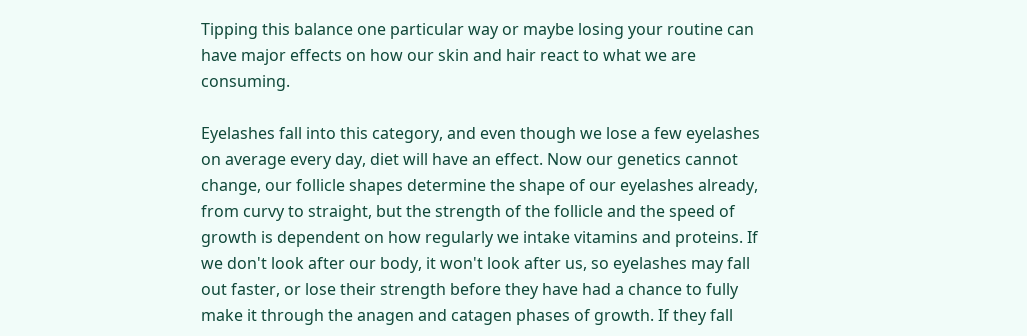Tipping this balance one particular way or maybe losing your routine can have major effects on how our skin and hair react to what we are consuming.

Eyelashes fall into this category, and even though we lose a few eyelashes on average every day, diet will have an effect. Now our genetics cannot change, our follicle shapes determine the shape of our eyelashes already, from curvy to straight, but the strength of the follicle and the speed of growth is dependent on how regularly we intake vitamins and proteins. If we don't look after our body, it won't look after us, so eyelashes may fall out faster, or lose their strength before they have had a chance to fully make it through the anagen and catagen phases of growth. If they fall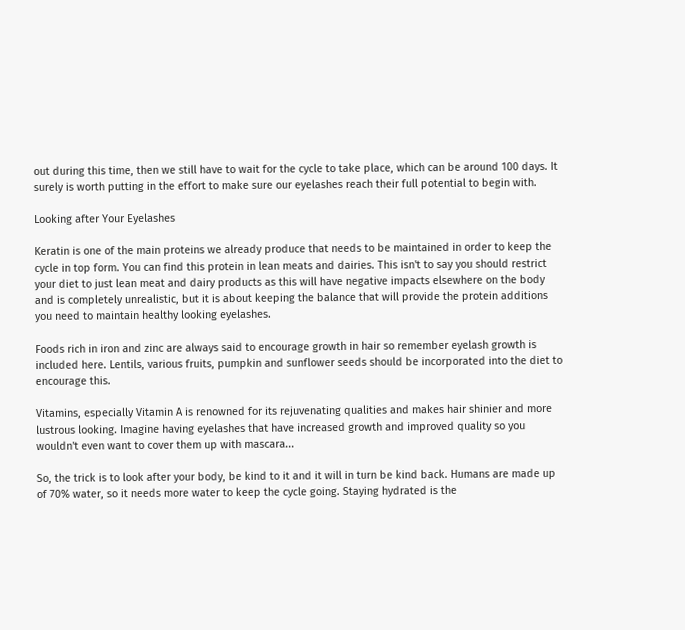out during this time, then we still have to wait for the cycle to take place, which can be around 100 days. It surely is worth putting in the effort to make sure our eyelashes reach their full potential to begin with.

Looking after Your Eyelashes

Keratin is one of the main proteins we already produce that needs to be maintained in order to keep the cycle in top form. You can find this protein in lean meats and dairies. This isn't to say you should restrict your diet to just lean meat and dairy products as this will have negative impacts elsewhere on the body and is completely unrealistic, but it is about keeping the balance that will provide the protein additions you need to maintain healthy looking eyelashes.

Foods rich in iron and zinc are always said to encourage growth in hair so remember eyelash growth is included here. Lentils, various fruits, pumpkin and sunflower seeds should be incorporated into the diet to encourage this.

Vitamins, especially Vitamin A is renowned for its rejuvenating qualities and makes hair shinier and more lustrous looking. Imagine having eyelashes that have increased growth and improved quality so you wouldn't even want to cover them up with mascara...

So, the trick is to look after your body, be kind to it and it will in turn be kind back. Humans are made up of 70% water, so it needs more water to keep the cycle going. Staying hydrated is the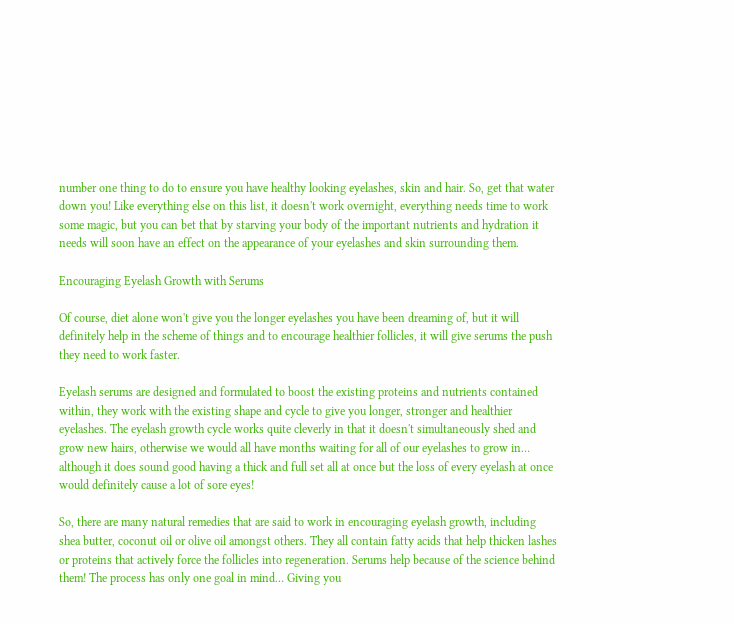number one thing to do to ensure you have healthy looking eyelashes, skin and hair. So, get that water down you! Like everything else on this list, it doesn't work overnight, everything needs time to work some magic, but you can bet that by starving your body of the important nutrients and hydration it needs will soon have an effect on the appearance of your eyelashes and skin surrounding them.

Encouraging Eyelash Growth with Serums

Of course, diet alone won't give you the longer eyelashes you have been dreaming of, but it will definitely help in the scheme of things and to encourage healthier follicles, it will give serums the push they need to work faster.

Eyelash serums are designed and formulated to boost the existing proteins and nutrients contained within, they work with the existing shape and cycle to give you longer, stronger and healthier eyelashes. The eyelash growth cycle works quite cleverly in that it doesn't simultaneously shed and grow new hairs, otherwise we would all have months waiting for all of our eyelashes to grow in… although it does sound good having a thick and full set all at once but the loss of every eyelash at once would definitely cause a lot of sore eyes!

So, there are many natural remedies that are said to work in encouraging eyelash growth, including shea butter, coconut oil or olive oil amongst others. They all contain fatty acids that help thicken lashes or proteins that actively force the follicles into regeneration. Serums help because of the science behind them! The process has only one goal in mind… Giving you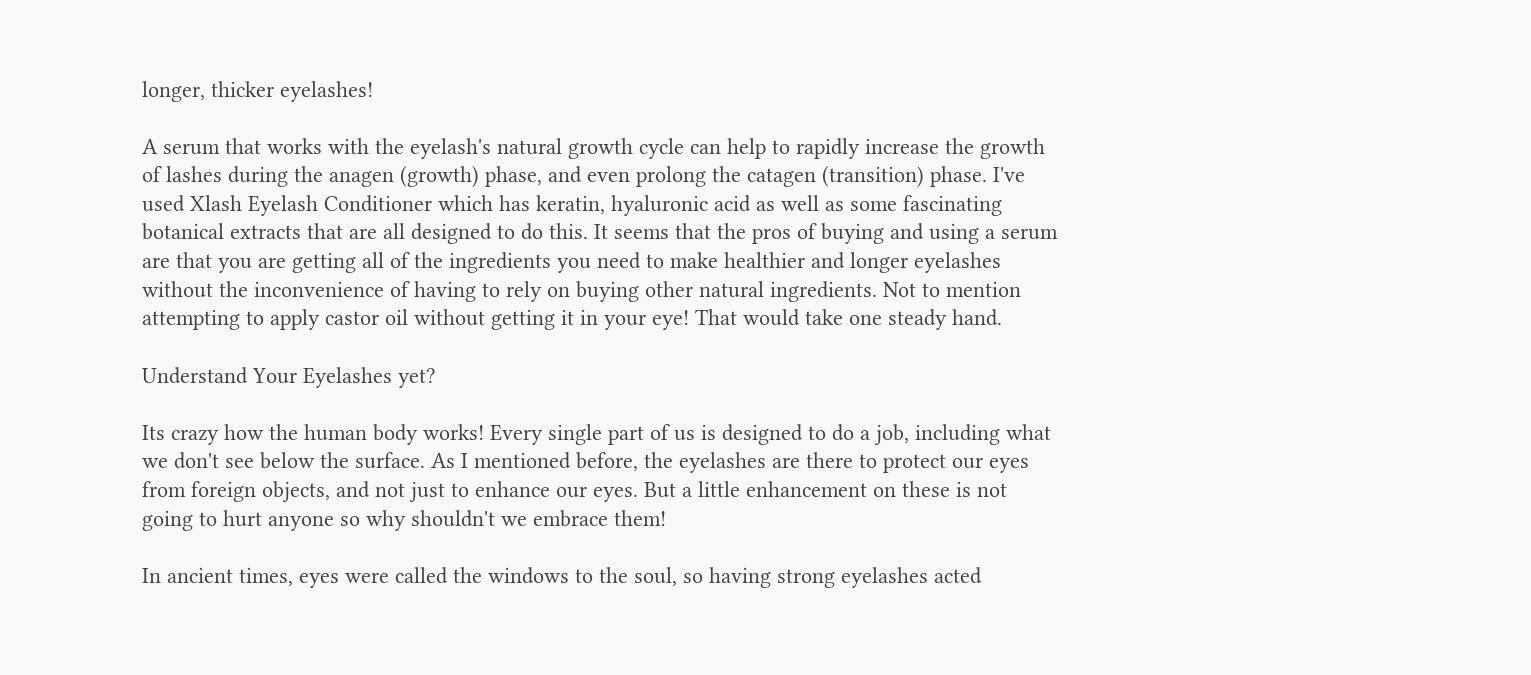longer, thicker eyelashes!

A serum that works with the eyelash's natural growth cycle can help to rapidly increase the growth of lashes during the anagen (growth) phase, and even prolong the catagen (transition) phase. I've used Xlash Eyelash Conditioner which has keratin, hyaluronic acid as well as some fascinating botanical extracts that are all designed to do this. It seems that the pros of buying and using a serum are that you are getting all of the ingredients you need to make healthier and longer eyelashes without the inconvenience of having to rely on buying other natural ingredients. Not to mention attempting to apply castor oil without getting it in your eye! That would take one steady hand.

Understand Your Eyelashes yet?

Its crazy how the human body works! Every single part of us is designed to do a job, including what we don't see below the surface. As I mentioned before, the eyelashes are there to protect our eyes from foreign objects, and not just to enhance our eyes. But a little enhancement on these is not going to hurt anyone so why shouldn't we embrace them!

In ancient times, eyes were called the windows to the soul, so having strong eyelashes acted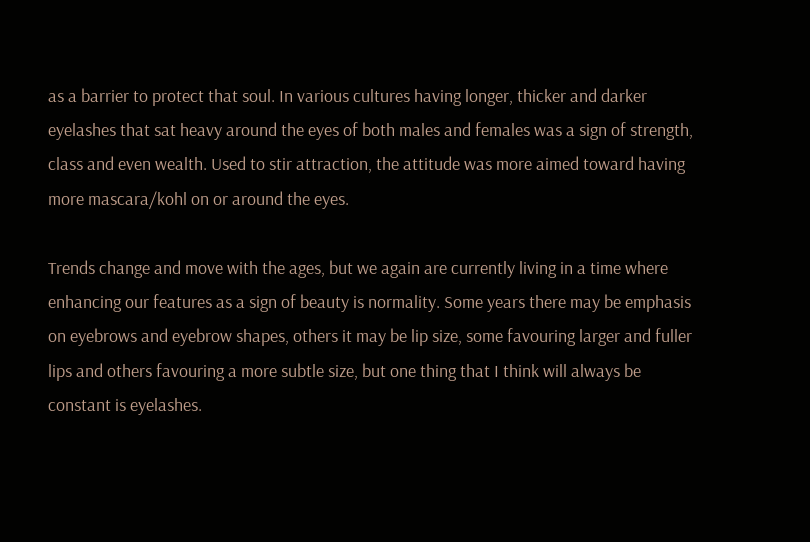as a barrier to protect that soul. In various cultures having longer, thicker and darker eyelashes that sat heavy around the eyes of both males and females was a sign of strength, class and even wealth. Used to stir attraction, the attitude was more aimed toward having more mascara/kohl on or around the eyes.

Trends change and move with the ages, but we again are currently living in a time where enhancing our features as a sign of beauty is normality. Some years there may be emphasis on eyebrows and eyebrow shapes, others it may be lip size, some favouring larger and fuller lips and others favouring a more subtle size, but one thing that I think will always be constant is eyelashes.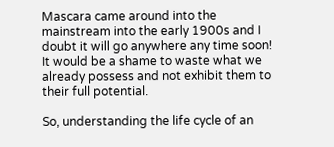Mascara came around into the mainstream into the early 1900s and I doubt it will go anywhere any time soon! It would be a shame to waste what we already possess and not exhibit them to their full potential.

So, understanding the life cycle of an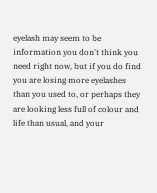eyelash may seem to be information you don't think you need right now, but if you do find you are losing more eyelashes than you used to, or perhaps they are looking less full of colour and life than usual, and your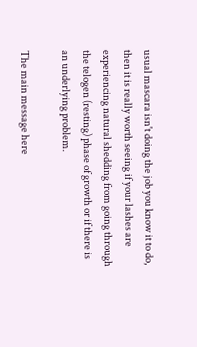usual mascara isn't doing the job you know it to do, then it is really worth seeing if your lashes are experiencing natural shedding from going through the telogen (resting) phase of growth or if there is an underlying problem.

The main message here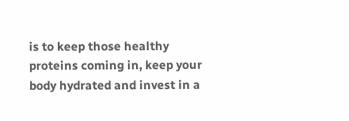is to keep those healthy proteins coming in, keep your body hydrated and invest in a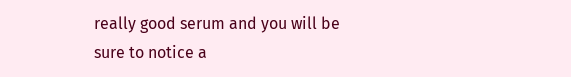really good serum and you will be sure to notice a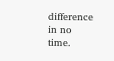difference in no time.